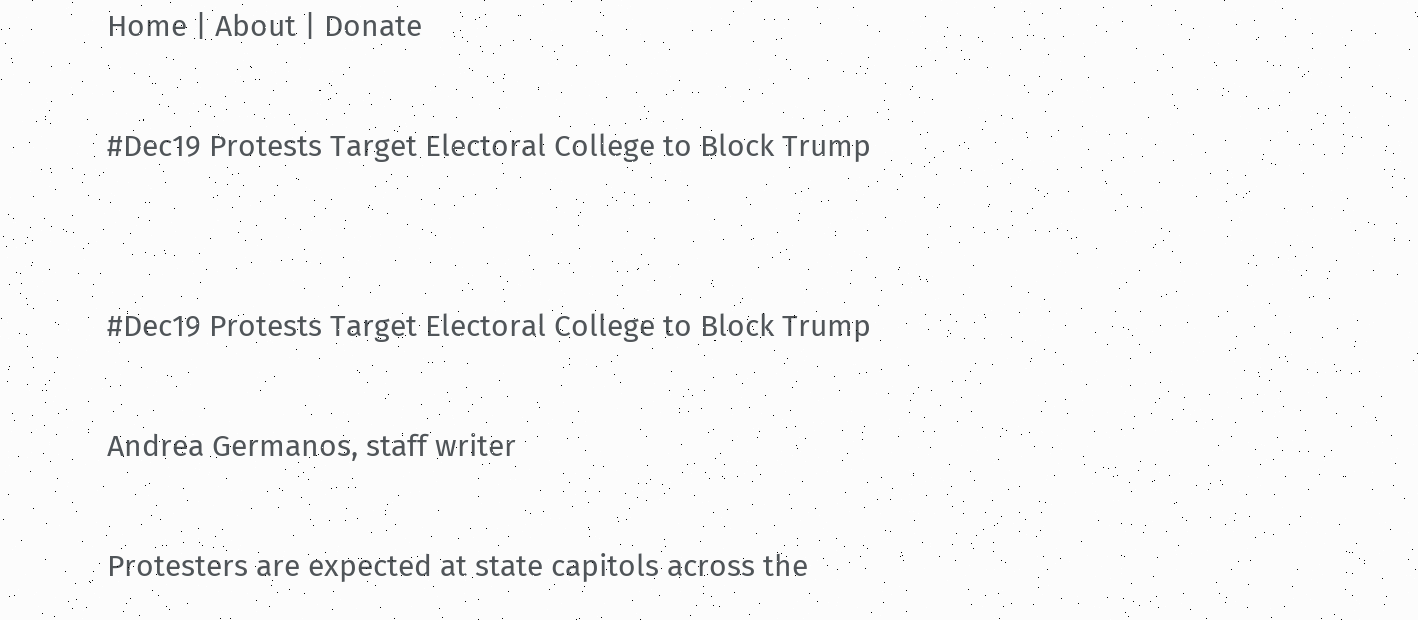Home | About | Donate

#Dec19 Protests Target Electoral College to Block Trump


#Dec19 Protests Target Electoral College to Block Trump

Andrea Germanos, staff writer

Protesters are expected at state capitols across the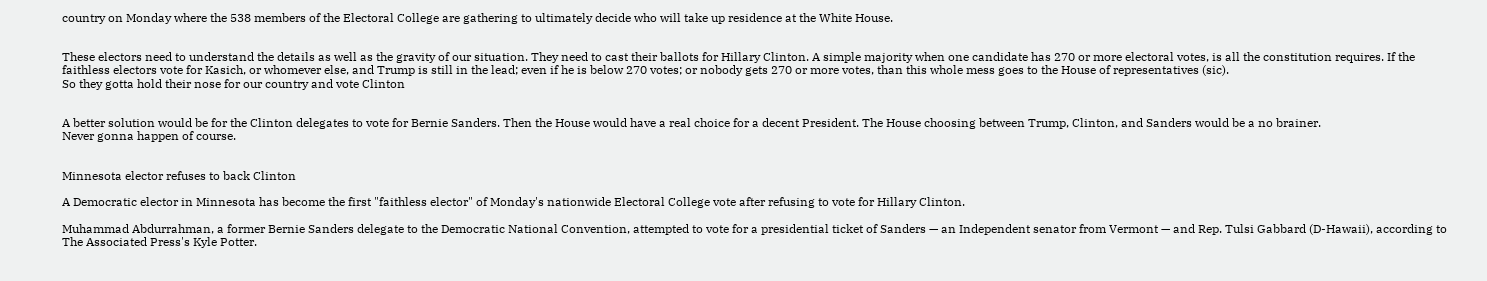country on Monday where the 538 members of the Electoral College are gathering to ultimately decide who will take up residence at the White House.


These electors need to understand the details as well as the gravity of our situation. They need to cast their ballots for Hillary Clinton. A simple majority when one candidate has 270 or more electoral votes, is all the constitution requires. If the faithless electors vote for Kasich, or whomever else, and Trump is still in the lead; even if he is below 270 votes; or nobody gets 270 or more votes, than this whole mess goes to the House of representatives (sic).
So they gotta hold their nose for our country and vote Clinton


A better solution would be for the Clinton delegates to vote for Bernie Sanders. Then the House would have a real choice for a decent President. The House choosing between Trump, Clinton, and Sanders would be a no brainer.
Never gonna happen of course.


Minnesota elector refuses to back Clinton

A Democratic elector in Minnesota has become the first "faithless elector" of Monday's nationwide Electoral College vote after refusing to vote for Hillary Clinton.

Muhammad Abdurrahman, a former Bernie Sanders delegate to the Democratic National Convention, attempted to vote for a presidential ticket of Sanders — an Independent senator from Vermont — and Rep. Tulsi Gabbard (D-Hawaii), according to The Associated Press's Kyle Potter.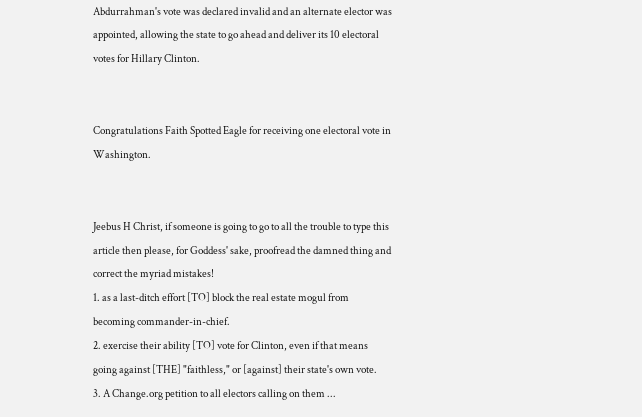Abdurrahman's vote was declared invalid and an alternate elector was appointed, allowing the state to go ahead and deliver its 10 electoral votes for Hillary Clinton.


Congratulations Faith Spotted Eagle for receiving one electoral vote in Washington.


Jeebus H Christ, if someone is going to go to all the trouble to type this article then please, for Goddess' sake, proofread the damned thing and correct the myriad mistakes!
1. as a last-ditch effort [TO] block the real estate mogul from becoming commander-in-chief.
2. exercise their ability [TO] vote for Clinton, even if that means going against [THE] "faithless," or [against] their state's own vote.
3. A Change.org petition to all electors calling on them ...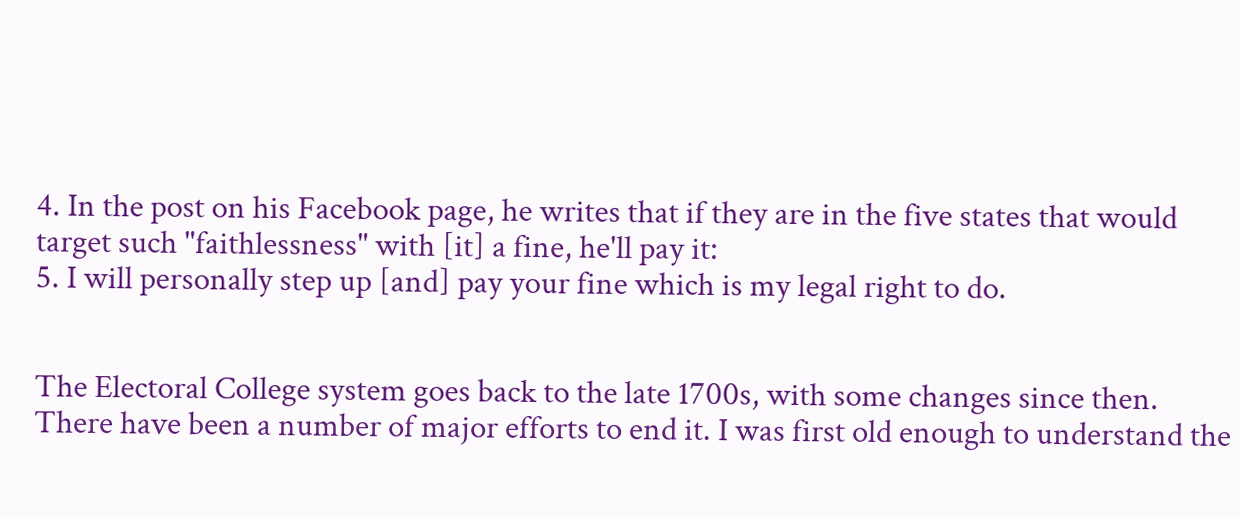4. In the post on his Facebook page, he writes that if they are in the five states that would target such "faithlessness" with [it] a fine, he'll pay it:
5. I will personally step up [and] pay your fine which is my legal right to do.


The Electoral College system goes back to the late 1700s, with some changes since then. There have been a number of major efforts to end it. I was first old enough to understand the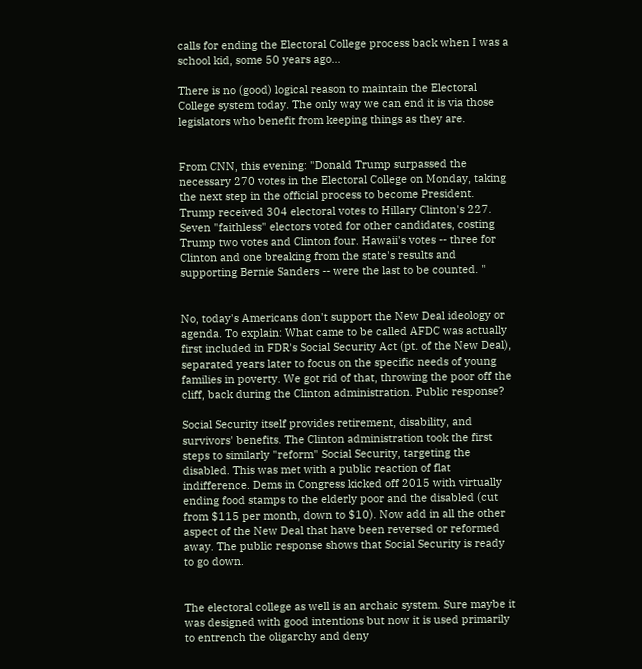calls for ending the Electoral College process back when I was a school kid, some 50 years ago...

There is no (good) logical reason to maintain the Electoral College system today. The only way we can end it is via those legislators who benefit from keeping things as they are.


From CNN, this evening: "Donald Trump surpassed the necessary 270 votes in the Electoral College on Monday, taking the next step in the official process to become President.
Trump received 304 electoral votes to Hillary Clinton's 227. Seven "faithless" electors voted for other candidates, costing Trump two votes and Clinton four. Hawaii's votes -- three for Clinton and one breaking from the state's results and supporting Bernie Sanders -- were the last to be counted. "


No, today's Americans don't support the New Deal ideology or agenda. To explain: What came to be called AFDC was actually first included in FDR's Social Security Act (pt. of the New Deal), separated years later to focus on the specific needs of young families in poverty. We got rid of that, throwing the poor off the cliff, back during the Clinton administration. Public response?

Social Security itself provides retirement, disability, and survivors' benefits. The Clinton administration took the first steps to similarly "reform" Social Security, targeting the disabled. This was met with a public reaction of flat indifference. Dems in Congress kicked off 2015 with virtually ending food stamps to the elderly poor and the disabled (cut from $115 per month, down to $10). Now add in all the other aspect of the New Deal that have been reversed or reformed away. The public response shows that Social Security is ready to go down.


The electoral college as well is an archaic system. Sure maybe it was designed with good intentions but now it is used primarily to entrench the oligarchy and deny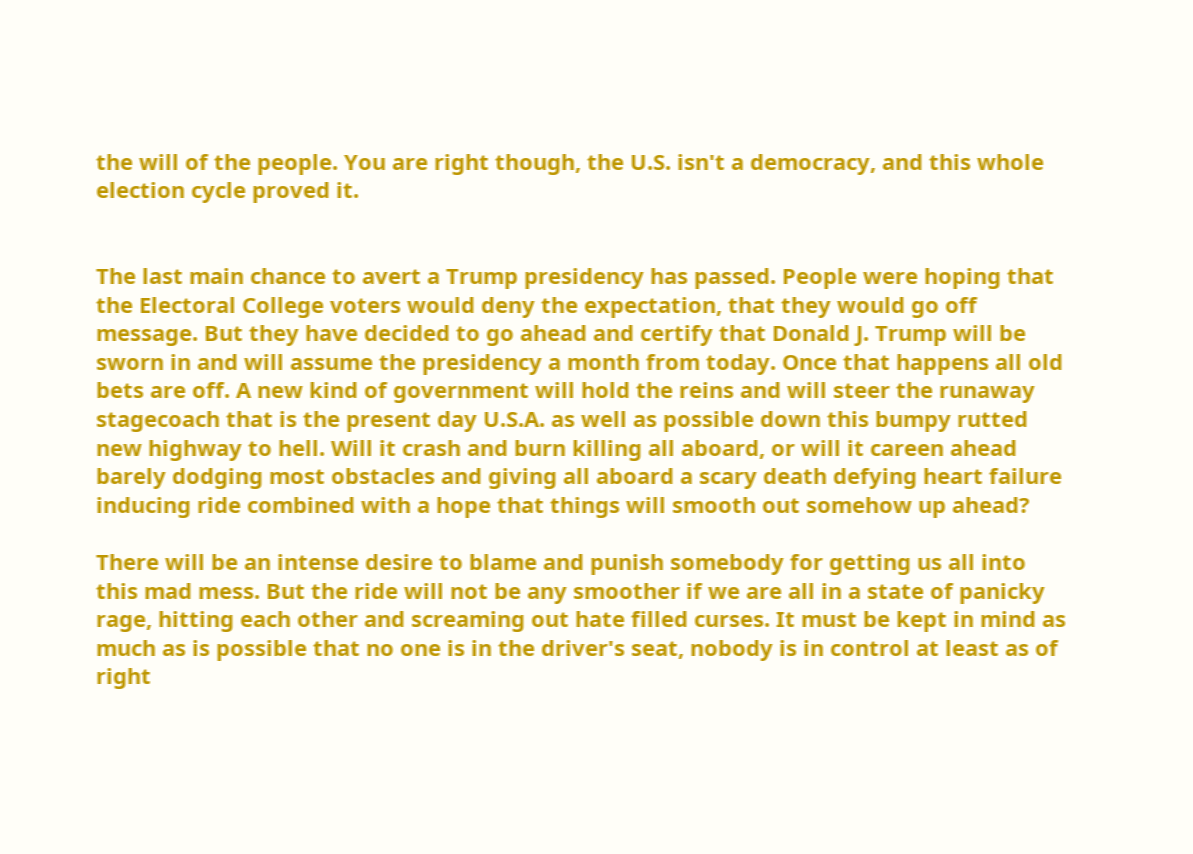the will of the people. You are right though, the U.S. isn't a democracy, and this whole election cycle proved it.


The last main chance to avert a Trump presidency has passed. People were hoping that the Electoral College voters would deny the expectation, that they would go off message. But they have decided to go ahead and certify that Donald J. Trump will be sworn in and will assume the presidency a month from today. Once that happens all old bets are off. A new kind of government will hold the reins and will steer the runaway stagecoach that is the present day U.S.A. as well as possible down this bumpy rutted new highway to hell. Will it crash and burn killing all aboard, or will it careen ahead barely dodging most obstacles and giving all aboard a scary death defying heart failure inducing ride combined with a hope that things will smooth out somehow up ahead?

There will be an intense desire to blame and punish somebody for getting us all into this mad mess. But the ride will not be any smoother if we are all in a state of panicky rage, hitting each other and screaming out hate filled curses. It must be kept in mind as much as is possible that no one is in the driver's seat, nobody is in control at least as of right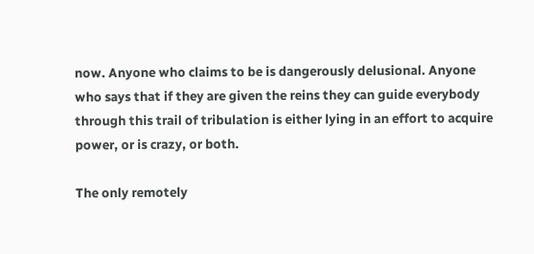now. Anyone who claims to be is dangerously delusional. Anyone who says that if they are given the reins they can guide everybody through this trail of tribulation is either lying in an effort to acquire power, or is crazy, or both.

The only remotely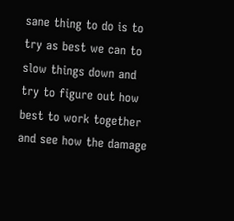sane thing to do is to try as best we can to slow things down and try to figure out how best to work together and see how the damage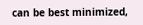can be best minimized,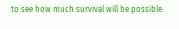to see how much survival will be possible.